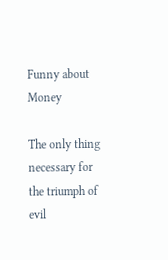Funny about Money

The only thing necessary for the triumph of evil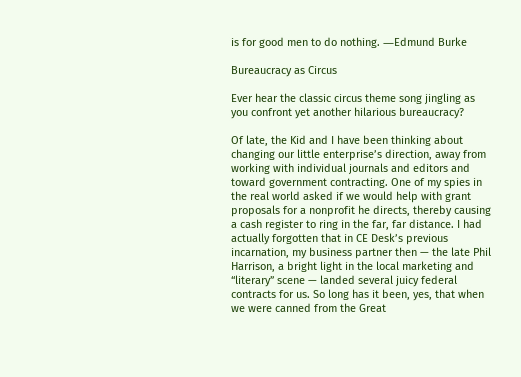is for good men to do nothing. ―Edmund Burke

Bureaucracy as Circus

Ever hear the classic circus theme song jingling as you confront yet another hilarious bureaucracy?

Of late, the Kid and I have been thinking about changing our little enterprise’s direction, away from working with individual journals and editors and toward government contracting. One of my spies in the real world asked if we would help with grant proposals for a nonprofit he directs, thereby causing a cash register to ring in the far, far distance. I had actually forgotten that in CE Desk’s previous incarnation, my business partner then — the late Phil Harrison, a bright light in the local marketing and “literary” scene — landed several juicy federal contracts for us. So long has it been, yes, that when we were canned from the Great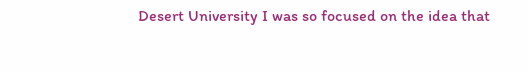Desert University I was so focused on the idea that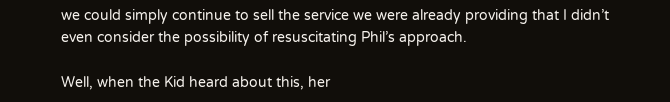we could simply continue to sell the service we were already providing that I didn’t even consider the possibility of resuscitating Phil’s approach.

Well, when the Kid heard about this, her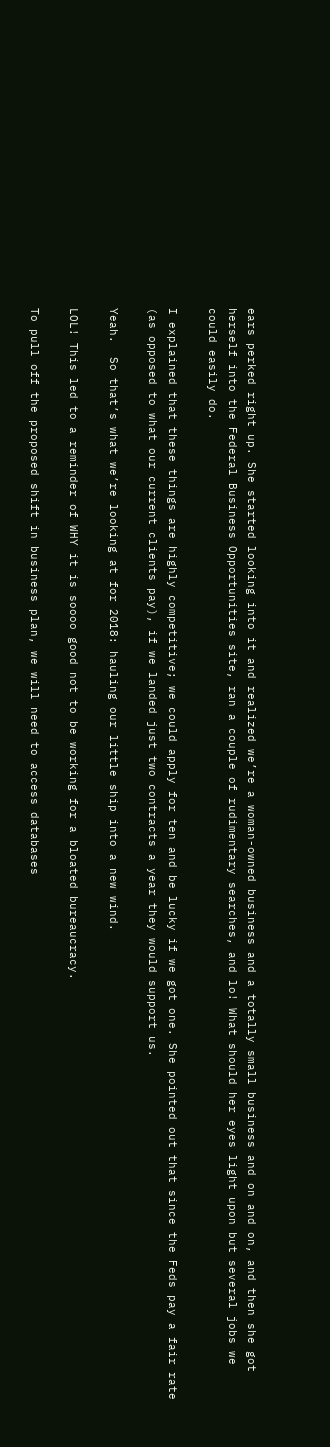ears perked right up. She started looking into it and realized we’re a woman-owned business and a totally small business and on and on, and then she got herself into the Federal Business Opportunities site, ran a couple of rudimentary searches, and lo! What should her eyes light upon but several jobs we could easily do.

I explained that these things are highly competitive; we could apply for ten and be lucky if we got one. She pointed out that since the Feds pay a fair rate (as opposed to what our current clients pay), if we landed just two contracts a year they would support us.

Yeah.  So that’s what we’re looking at for 2018: hauling our little ship into a new wind.

LOL! This led to a reminder of WHY it is soooo good not to be working for a bloated bureaucracy.

To pull off the proposed shift in business plan, we will need to access databases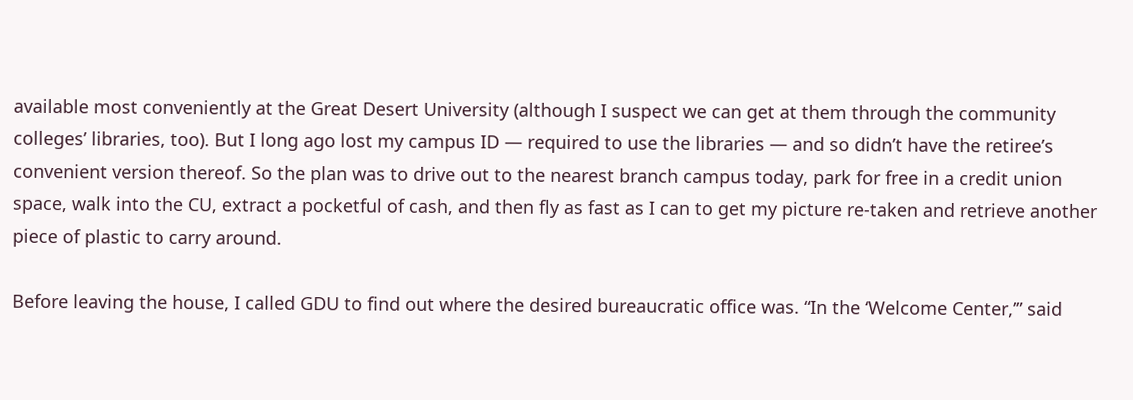available most conveniently at the Great Desert University (although I suspect we can get at them through the community colleges’ libraries, too). But I long ago lost my campus ID — required to use the libraries — and so didn’t have the retiree’s convenient version thereof. So the plan was to drive out to the nearest branch campus today, park for free in a credit union space, walk into the CU, extract a pocketful of cash, and then fly as fast as I can to get my picture re-taken and retrieve another piece of plastic to carry around.

Before leaving the house, I called GDU to find out where the desired bureaucratic office was. “In the ‘Welcome Center,’” said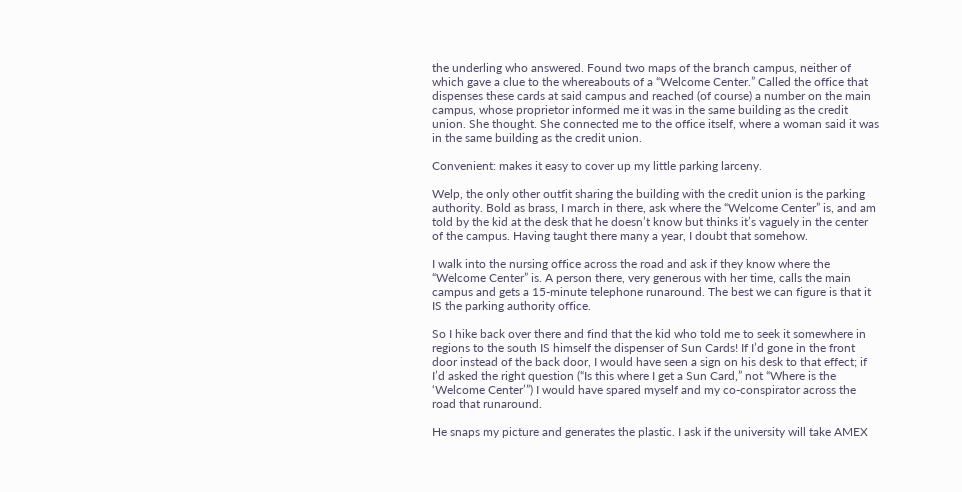the underling who answered. Found two maps of the branch campus, neither of which gave a clue to the whereabouts of a “Welcome Center.” Called the office that dispenses these cards at said campus and reached (of course) a number on the main campus, whose proprietor informed me it was in the same building as the credit union. She thought. She connected me to the office itself, where a woman said it was in the same building as the credit union.

Convenient: makes it easy to cover up my little parking larceny.

Welp, the only other outfit sharing the building with the credit union is the parking authority. Bold as brass, I march in there, ask where the “Welcome Center” is, and am told by the kid at the desk that he doesn’t know but thinks it’s vaguely in the center of the campus. Having taught there many a year, I doubt that somehow.

I walk into the nursing office across the road and ask if they know where the “Welcome Center” is. A person there, very generous with her time, calls the main campus and gets a 15-minute telephone runaround. The best we can figure is that it IS the parking authority office.

So I hike back over there and find that the kid who told me to seek it somewhere in regions to the south IS himself the dispenser of Sun Cards! If I’d gone in the front door instead of the back door, I would have seen a sign on his desk to that effect; if I’d asked the right question (“Is this where I get a Sun Card,” not “Where is the ‘Welcome Center’”) I would have spared myself and my co-conspirator across the road that runaround.

He snaps my picture and generates the plastic. I ask if the university will take AMEX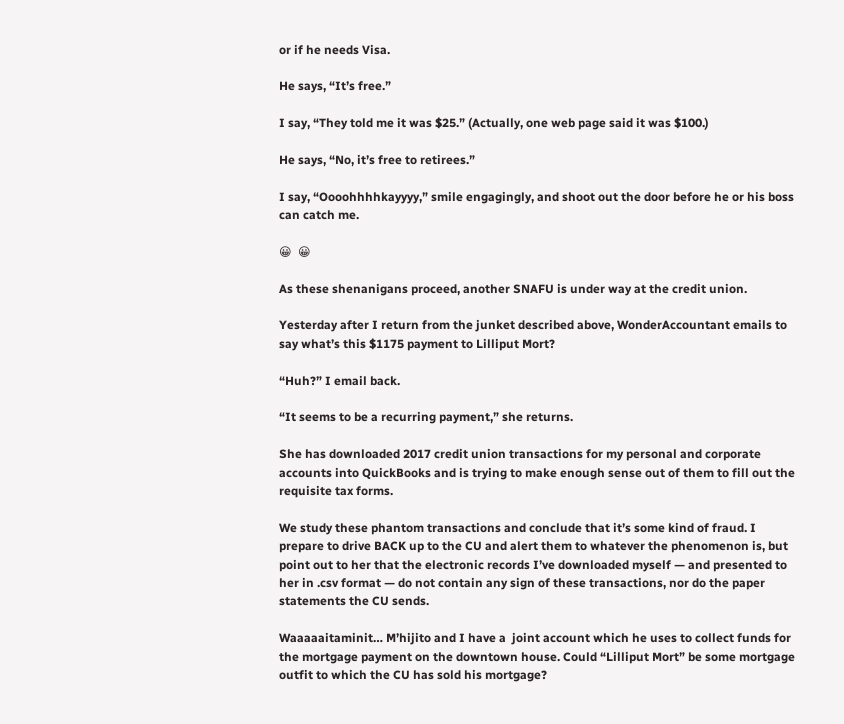or if he needs Visa.

He says, “It’s free.”

I say, “They told me it was $25.” (Actually, one web page said it was $100.)

He says, “No, it’s free to retirees.”

I say, “Oooohhhhkayyyy,” smile engagingly, and shoot out the door before he or his boss can catch me.

😀  😀

As these shenanigans proceed, another SNAFU is under way at the credit union.

Yesterday after I return from the junket described above, WonderAccountant emails to say what’s this $1175 payment to Lilliput Mort?

“Huh?” I email back.

“It seems to be a recurring payment,” she returns.

She has downloaded 2017 credit union transactions for my personal and corporate accounts into QuickBooks and is trying to make enough sense out of them to fill out the requisite tax forms.

We study these phantom transactions and conclude that it’s some kind of fraud. I prepare to drive BACK up to the CU and alert them to whatever the phenomenon is, but point out to her that the electronic records I’ve downloaded myself — and presented to her in .csv format — do not contain any sign of these transactions, nor do the paper statements the CU sends.

Waaaaaitaminit… M’hijito and I have a  joint account which he uses to collect funds for the mortgage payment on the downtown house. Could “Lilliput Mort” be some mortgage outfit to which the CU has sold his mortgage?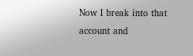Now I break into that account and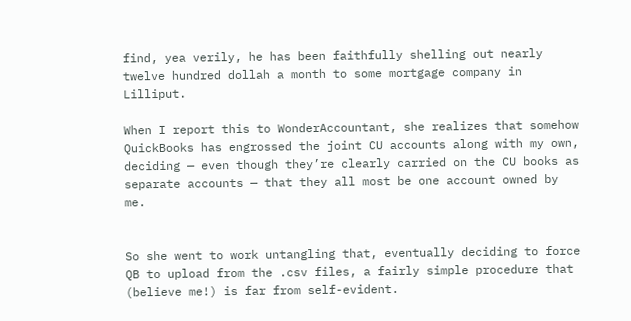find, yea verily, he has been faithfully shelling out nearly twelve hundred dollah a month to some mortgage company in Lilliput.

When I report this to WonderAccountant, she realizes that somehow QuickBooks has engrossed the joint CU accounts along with my own, deciding — even though they’re clearly carried on the CU books as separate accounts — that they all most be one account owned by me.


So she went to work untangling that, eventually deciding to force QB to upload from the .csv files, a fairly simple procedure that (believe me!) is far from self-evident.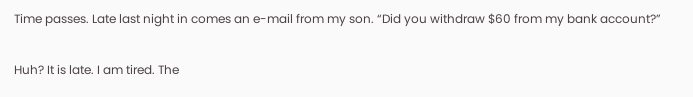Time passes. Late last night in comes an e-mail from my son. “Did you withdraw $60 from my bank account?”

Huh? It is late. I am tired. The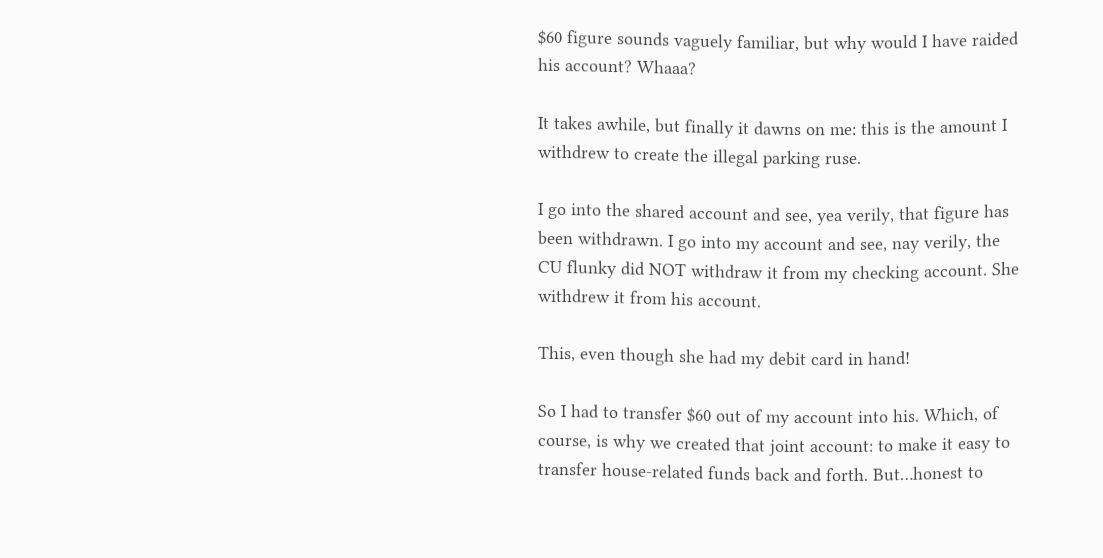$60 figure sounds vaguely familiar, but why would I have raided his account? Whaaa?

It takes awhile, but finally it dawns on me: this is the amount I withdrew to create the illegal parking ruse.

I go into the shared account and see, yea verily, that figure has been withdrawn. I go into my account and see, nay verily, the CU flunky did NOT withdraw it from my checking account. She withdrew it from his account.

This, even though she had my debit card in hand!

So I had to transfer $60 out of my account into his. Which, of course, is why we created that joint account: to make it easy to transfer house-related funds back and forth. But…honest to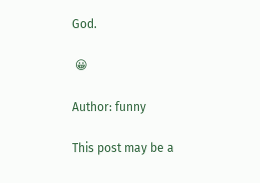God.

 😀

Author: funny

This post may be a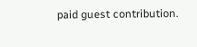paid guest contribution.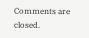Comments are closed.